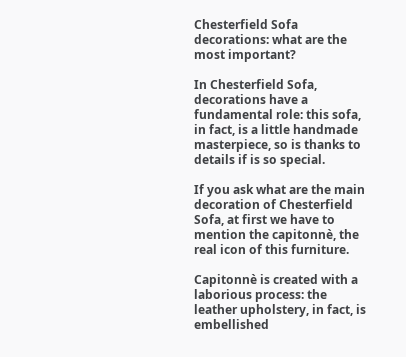Chesterfield Sofa decorations: what are the most important?

In Chesterfield Sofa, decorations have a fundamental role: this sofa, in fact, is a little handmade masterpiece, so is thanks to details if is so special.

If you ask what are the main decoration of Chesterfield Sofa, at first we have to mention the capitonnè, the real icon of this furniture.

Capitonnè is created with a laborious process: the leather upholstery, in fact, is embellished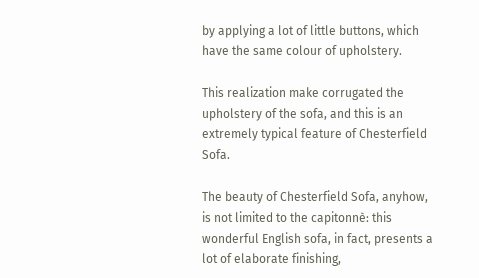by applying a lot of little buttons, which have the same colour of upholstery.

This realization make corrugated the upholstery of the sofa, and this is an extremely typical feature of Chesterfield Sofa.

The beauty of Chesterfield Sofa, anyhow, is not limited to the capitonnè: this wonderful English sofa, in fact, presents a lot of elaborate finishing,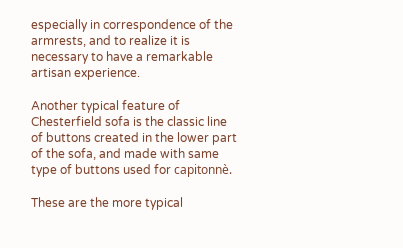especially in correspondence of the armrests, and to realize it is necessary to have a remarkable artisan experience.

Another typical feature of Chesterfield sofa is the classic line of buttons created in the lower part of the sofa, and made with same type of buttons used for capitonnè.

These are the more typical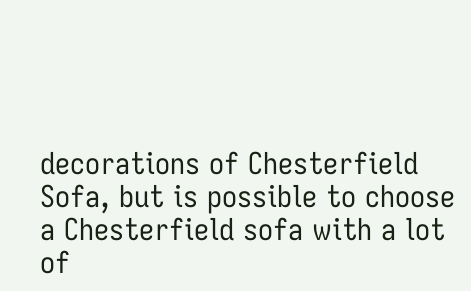decorations of Chesterfield Sofa, but is possible to choose a Chesterfield sofa with a lot of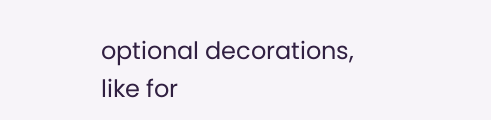optional decorations, like for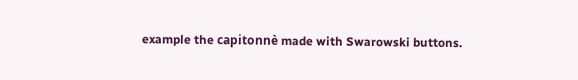example the capitonnè made with Swarowski buttons.